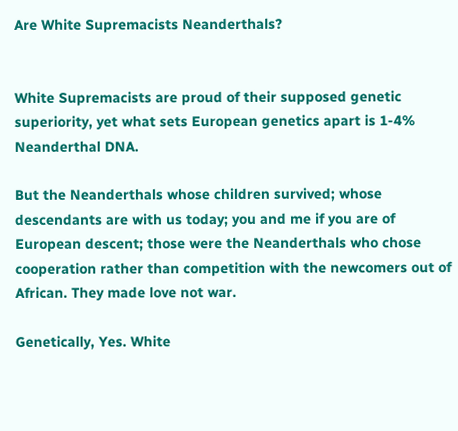Are White Supremacists Neanderthals?


White Supremacists are proud of their supposed genetic superiority, yet what sets European genetics apart is 1-4% Neanderthal DNA.

But the Neanderthals whose children survived; whose descendants are with us today; you and me if you are of European descent; those were the Neanderthals who chose cooperation rather than competition with the newcomers out of African. They made love not war.

Genetically, Yes. White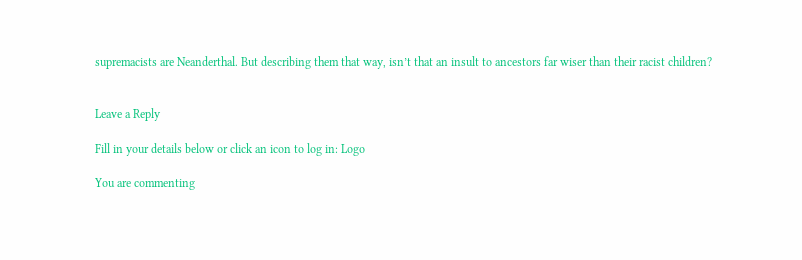supremacists are Neanderthal. But describing them that way, isn’t that an insult to ancestors far wiser than their racist children?


Leave a Reply

Fill in your details below or click an icon to log in: Logo

You are commenting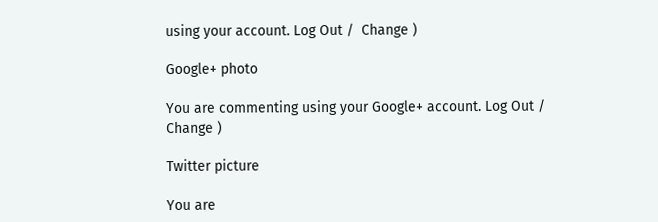using your account. Log Out /  Change )

Google+ photo

You are commenting using your Google+ account. Log Out /  Change )

Twitter picture

You are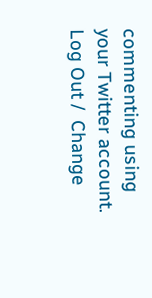commenting using your Twitter account. Log Out /  Change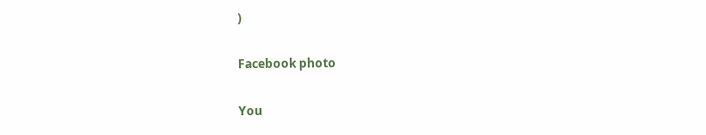)

Facebook photo

You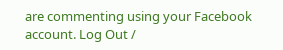are commenting using your Facebook account. Log Out /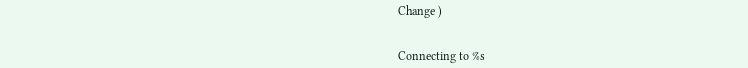Change )


Connecting to %s